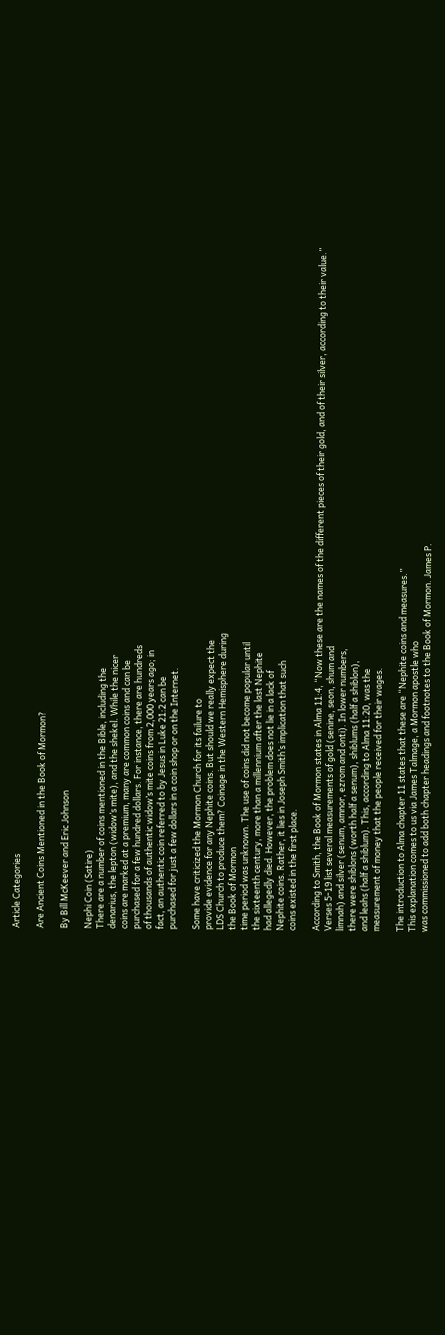Article Categories

Are Ancient Coins Mentioned in the Book of Mormon?

By Bill McKeever and Eric Johnson

Nephi Coin (Satire)
There are a number of coins mentioned in the Bible, including the
denarius, the lepton (widow’s mite), and the shekel. While the nicer
coins are marked at a premium, many are common coins and can be
purchased for a few hundred dollars. For instance, there are hundreds
of thousands of authentic widow’s mite coins from 2,000 years ago; in
fact, an authentic coin referred to by Jesus in Luke 21:2 can be
purchased for just a few dollars in a coin shop or on the Internet.

Some have criticized the Mormon Church for its failure to
provide evidence for any Nephite coins. But should we really expect the
LDS Church to produce them? Coinage in the Western Hemisphere during
the Book of Mormon
time period was unknown. The use of coins did not become popular until
the sixteenth century, more than a millennium after the last Nephite
had allegedly died. However, the problem does not lie in a lack of
Nephite coins. Rather, it lies in Joseph Smith’s implication that such
coins existed in the first place.

According to Smith, the Book of Mormon states in Alma 11:4, “Now these are the names of the different pieces of their gold, and of their silver, according to their value.”
Verses 5-19 list several measurements of gold (senine, seon, shum and
limnah) and silver (senum, amnor, ezrom and onti). In lower numbers,
there were shiblons (worth half a senum), shiblums (half a shiblon),
and leahs (half a shiblum). This, according to Alma 11:20, was the
measurement of money that the people received for their wages.

The introduction to Alma chapter 11 states that these are “Nephite coins and measures.”
This explanation comes to us via James Talmage, a Mormon apostle who
was commissioned to add both chapter headings and footnotes to the Book of Mormon. James P.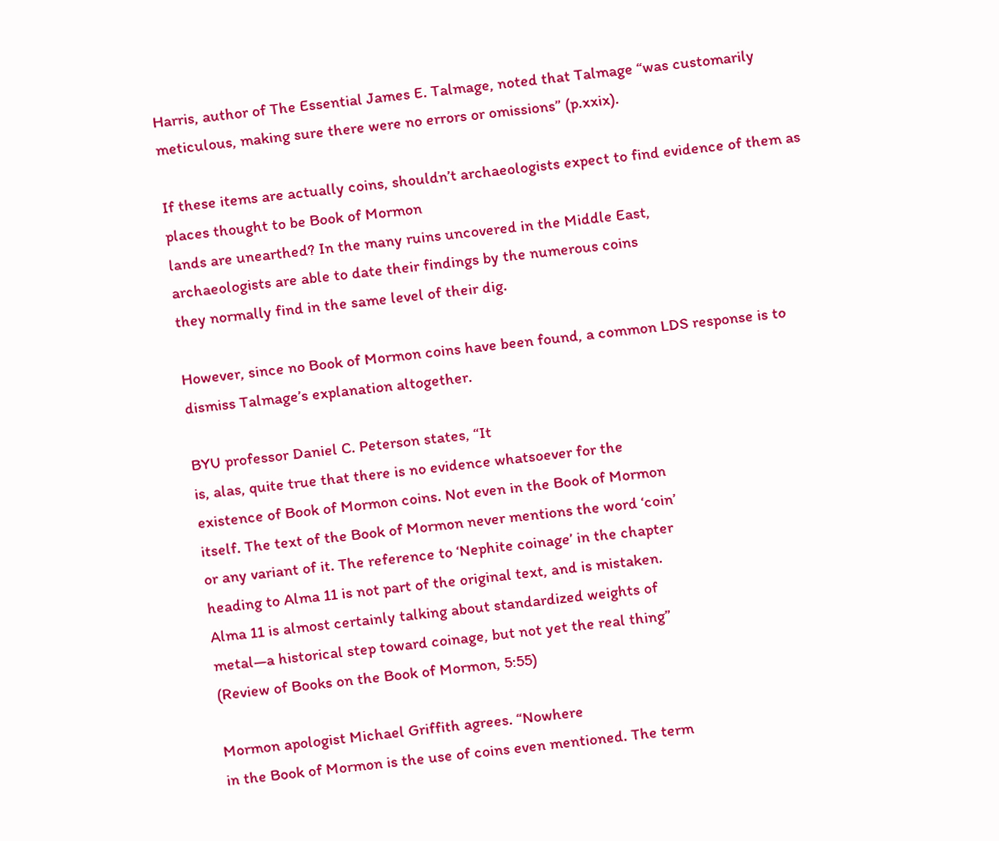Harris, author of The Essential James E. Talmage, noted that Talmage “was customarily meticulous, making sure there were no errors or omissions” (p.xxix).

If these items are actually coins, shouldn’t archaeologists expect to find evidence of them as places thought to be Book of Mormon
lands are unearthed? In the many ruins uncovered in the Middle East,
archaeologists are able to date their findings by the numerous coins
they normally find in the same level of their dig.

However, since no Book of Mormon coins have been found, a common LDS response is to dismiss Talmage’s explanation altogether.

BYU professor Daniel C. Peterson states, “It
is, alas, quite true that there is no evidence whatsoever for the
existence of Book of Mormon coins. Not even in the Book of Mormon
itself. The text of the Book of Mormon never mentions the word ‘coin’
or any variant of it. The reference to ‘Nephite coinage’ in the chapter
heading to Alma 11 is not part of the original text, and is mistaken.
Alma 11 is almost certainly talking about standardized weights of
metal—a historical step toward coinage, but not yet the real thing”
(Review of Books on the Book of Mormon, 5:55)

Mormon apologist Michael Griffith agrees. “Nowhere
in the Book of Mormon is the use of coins even mentioned. The term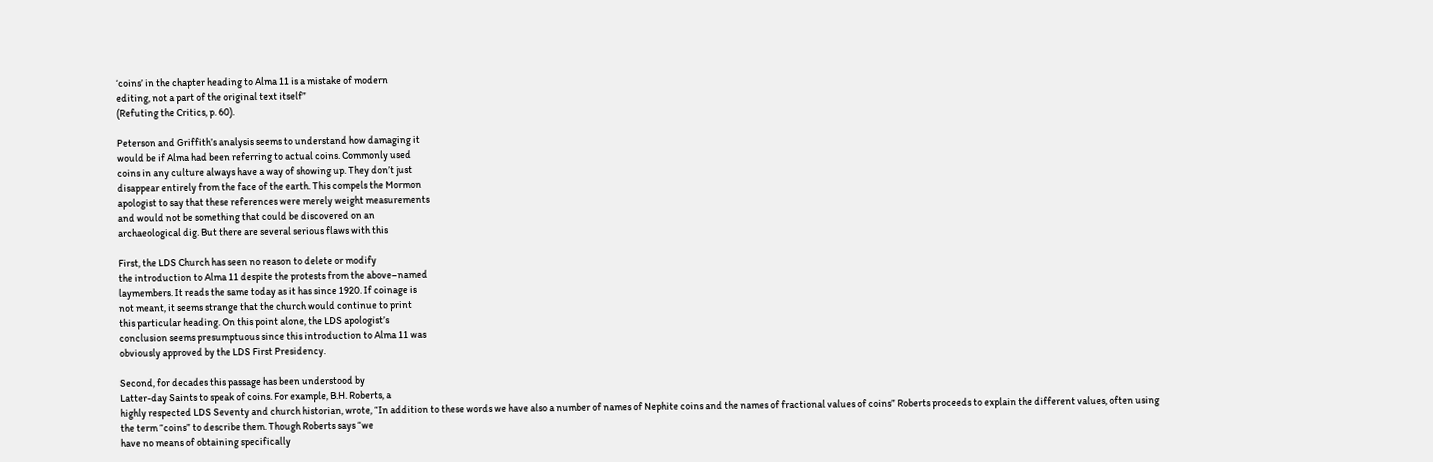‘coins’ in the chapter heading to Alma 11 is a mistake of modern
editing, not a part of the original text itself”
(Refuting the Critics, p. 60).

Peterson and Griffith’s analysis seems to understand how damaging it
would be if Alma had been referring to actual coins. Commonly used
coins in any culture always have a way of showing up. They don’t just
disappear entirely from the face of the earth. This compels the Mormon
apologist to say that these references were merely weight measurements
and would not be something that could be discovered on an
archaeological dig. But there are several serious flaws with this

First, the LDS Church has seen no reason to delete or modify
the introduction to Alma 11 despite the protests from the above–named
laymembers. It reads the same today as it has since 1920. If coinage is
not meant, it seems strange that the church would continue to print
this particular heading. On this point alone, the LDS apologist’s
conclusion seems presumptuous since this introduction to Alma 11 was
obviously approved by the LDS First Presidency.

Second, for decades this passage has been understood by
Latter-day Saints to speak of coins. For example, B.H. Roberts, a
highly respected LDS Seventy and church historian, wrote, “In addition to these words we have also a number of names of Nephite coins and the names of fractional values of coins” Roberts proceeds to explain the different values, often using the term “coins” to describe them. Though Roberts says “we
have no means of obtaining specifically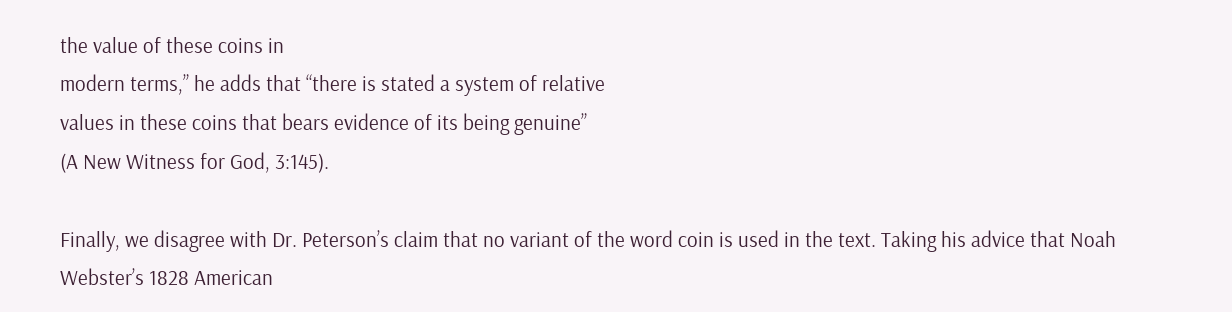the value of these coins in
modern terms,” he adds that “there is stated a system of relative
values in these coins that bears evidence of its being genuine”
(A New Witness for God, 3:145).

Finally, we disagree with Dr. Peterson’s claim that no variant of the word coin is used in the text. Taking his advice that Noah Webster’s 1828 American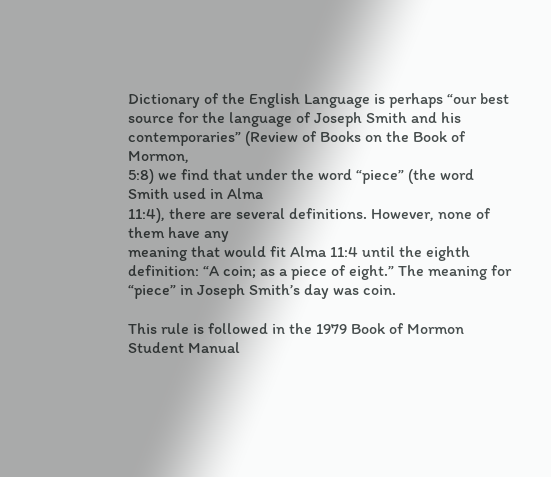Dictionary of the English Language is perhaps “our best source for the language of Joseph Smith and his contemporaries” (Review of Books on the Book of Mormon,
5:8) we find that under the word “piece” (the word Smith used in Alma
11:4), there are several definitions. However, none of them have any
meaning that would fit Alma 11:4 until the eighth definition: “A coin; as a piece of eight.” The meaning for “piece” in Joseph Smith’s day was coin.

This rule is followed in the 1979 Book of Mormon Student Manual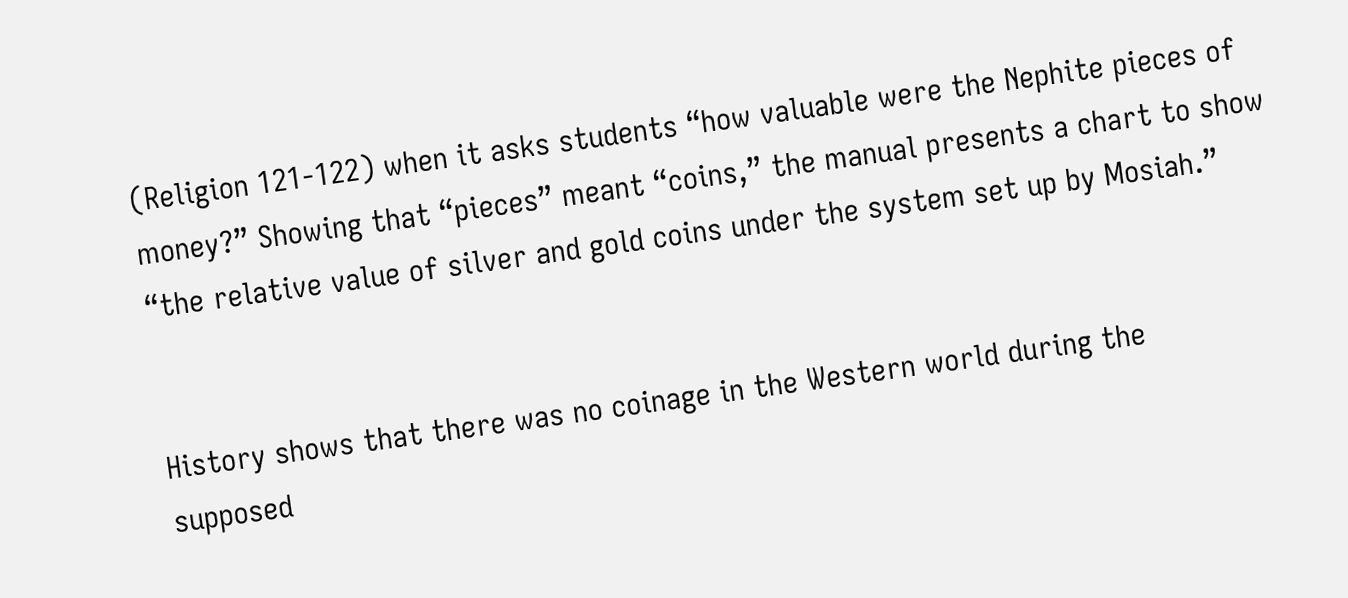(Religion 121-122) when it asks students “how valuable were the Nephite pieces of money?” Showing that “pieces” meant “coins,” the manual presents a chart to show “the relative value of silver and gold coins under the system set up by Mosiah.”


History shows that there was no coinage in the Western world during the
supposed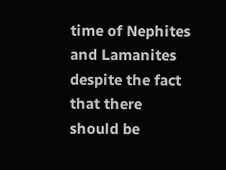time of Nephites and Lamanites despite the fact that there
should be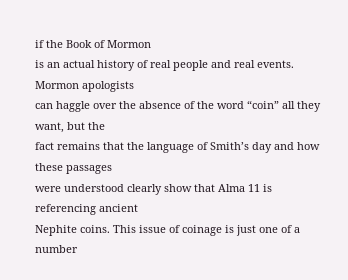if the Book of Mormon
is an actual history of real people and real events. Mormon apologists
can haggle over the absence of the word “coin” all they want, but the
fact remains that the language of Smith’s day and how these passages
were understood clearly show that Alma 11 is referencing ancient
Nephite coins. This issue of coinage is just one of a number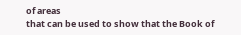of areas
that can be used to show that the Book of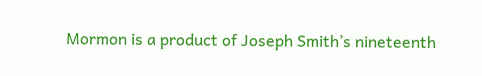Mormon is a product of Joseph Smith’s nineteenth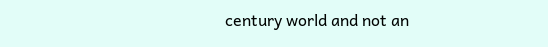century world and not an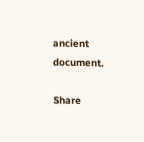ancient document.

Share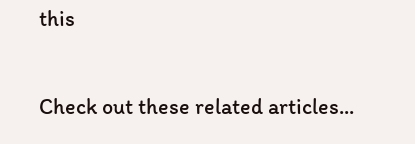this

Check out these related articles...